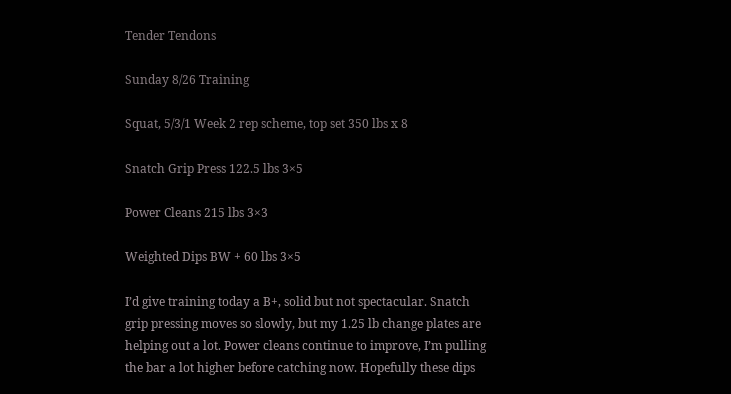Tender Tendons

Sunday 8/26 Training

Squat, 5/3/1 Week 2 rep scheme, top set 350 lbs x 8

Snatch Grip Press 122.5 lbs 3×5

Power Cleans 215 lbs 3×3

Weighted Dips BW + 60 lbs 3×5

I’d give training today a B+, solid but not spectacular. Snatch grip pressing moves so slowly, but my 1.25 lb change plates are helping out a lot. Power cleans continue to improve, I’m pulling the bar a lot higher before catching now. Hopefully these dips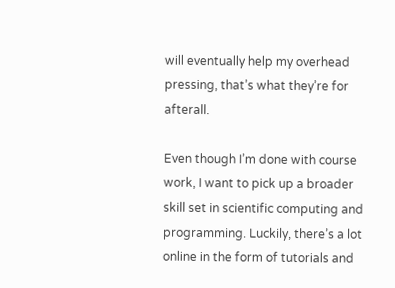will eventually help my overhead pressing, that’s what they’re for afterall.

Even though I’m done with course work, I want to pick up a broader skill set in scientific computing and programming. Luckily, there’s a lot online in the form of tutorials and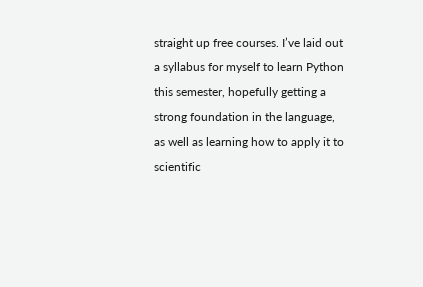straight up free courses. I’ve laid out a syllabus for myself to learn Python this semester, hopefully getting a strong foundation in the language, as well as learning how to apply it to scientific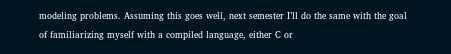modeling problems. Assuming this goes well, next semester I’ll do the same with the goal of familiarizing myself with a compiled language, either C or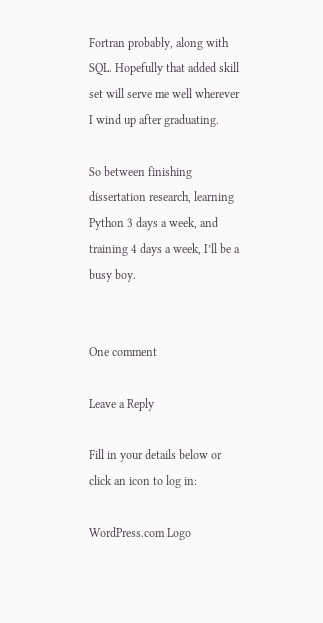Fortran probably, along with SQL. Hopefully that added skill set will serve me well wherever I wind up after graduating.

So between finishing dissertation research, learning Python 3 days a week, and training 4 days a week, I’ll be a busy boy.


One comment

Leave a Reply

Fill in your details below or click an icon to log in:

WordPress.com Logo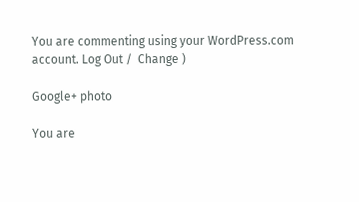You are commenting using your WordPress.com account. Log Out /  Change )

Google+ photo

You are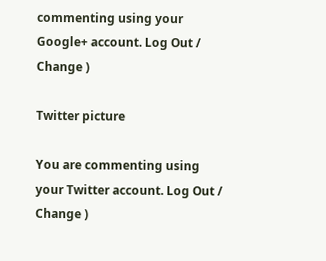commenting using your Google+ account. Log Out /  Change )

Twitter picture

You are commenting using your Twitter account. Log Out /  Change )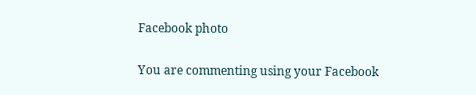Facebook photo

You are commenting using your Facebook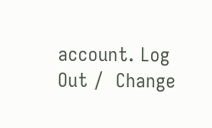account. Log Out /  Change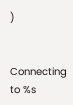)


Connecting to %s